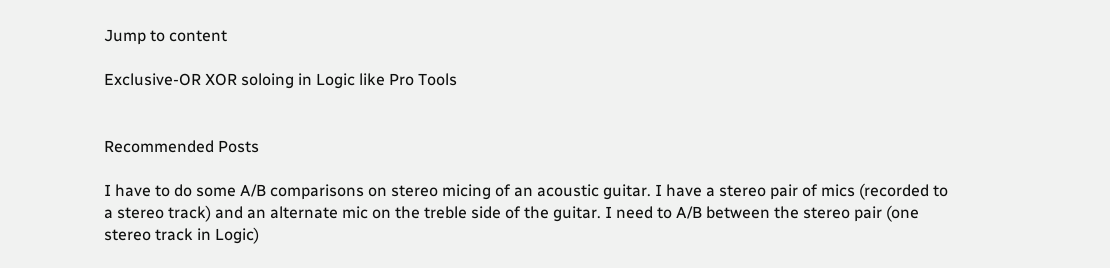Jump to content

Exclusive-OR XOR soloing in Logic like Pro Tools


Recommended Posts

I have to do some A/B comparisons on stereo micing of an acoustic guitar. I have a stereo pair of mics (recorded to a stereo track) and an alternate mic on the treble side of the guitar. I need to A/B between the stereo pair (one stereo track in Logic)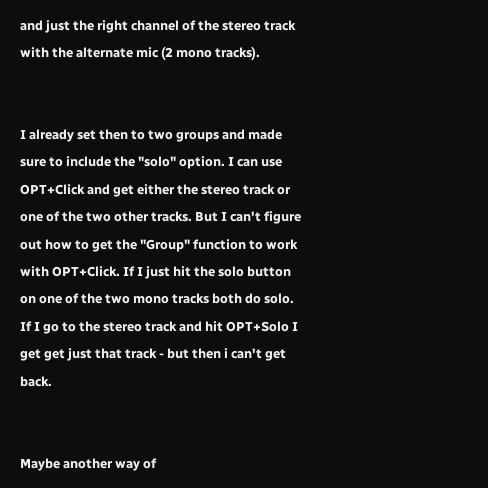and just the right channel of the stereo track with the alternate mic (2 mono tracks).


I already set then to two groups and made sure to include the "solo" option. I can use OPT+Click and get either the stereo track or one of the two other tracks. But I can't figure out how to get the "Group" function to work with OPT+Click. If I just hit the solo button on one of the two mono tracks both do solo. If I go to the stereo track and hit OPT+Solo I get get just that track - but then i can't get back.


Maybe another way of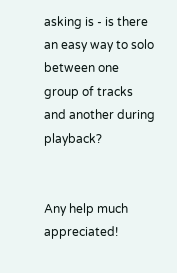asking is - is there an easy way to solo between one group of tracks and another during playback?


Any help much appreciated!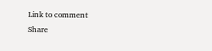Link to comment
Share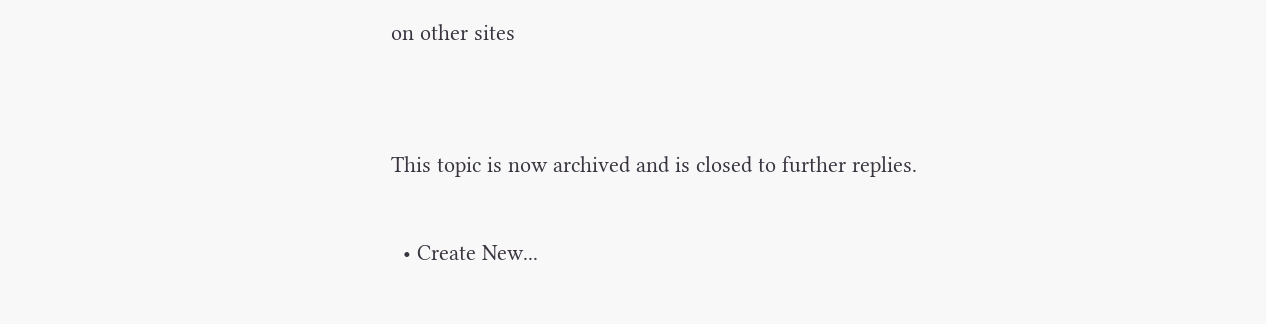on other sites


This topic is now archived and is closed to further replies.

  • Create New...